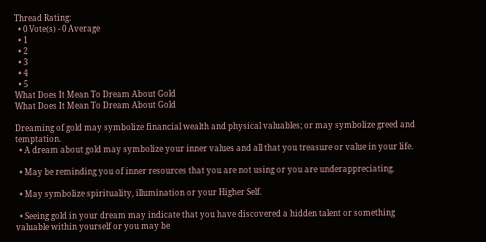Thread Rating:
  • 0 Vote(s) - 0 Average
  • 1
  • 2
  • 3
  • 4
  • 5
What Does It Mean To Dream About Gold
What Does It Mean To Dream About Gold

Dreaming of gold may symbolize financial wealth and physical valuables; or may symbolize greed and temptation.
  • A dream about gold may symbolize your inner values and all that you treasure or value in your life.

  • May be reminding you of inner resources that you are not using or you are underappreciating.

  • May symbolize spirituality, illumination or your Higher Self.

  • Seeing gold in your dream may indicate that you have discovered a hidden talent or something valuable within yourself or you may be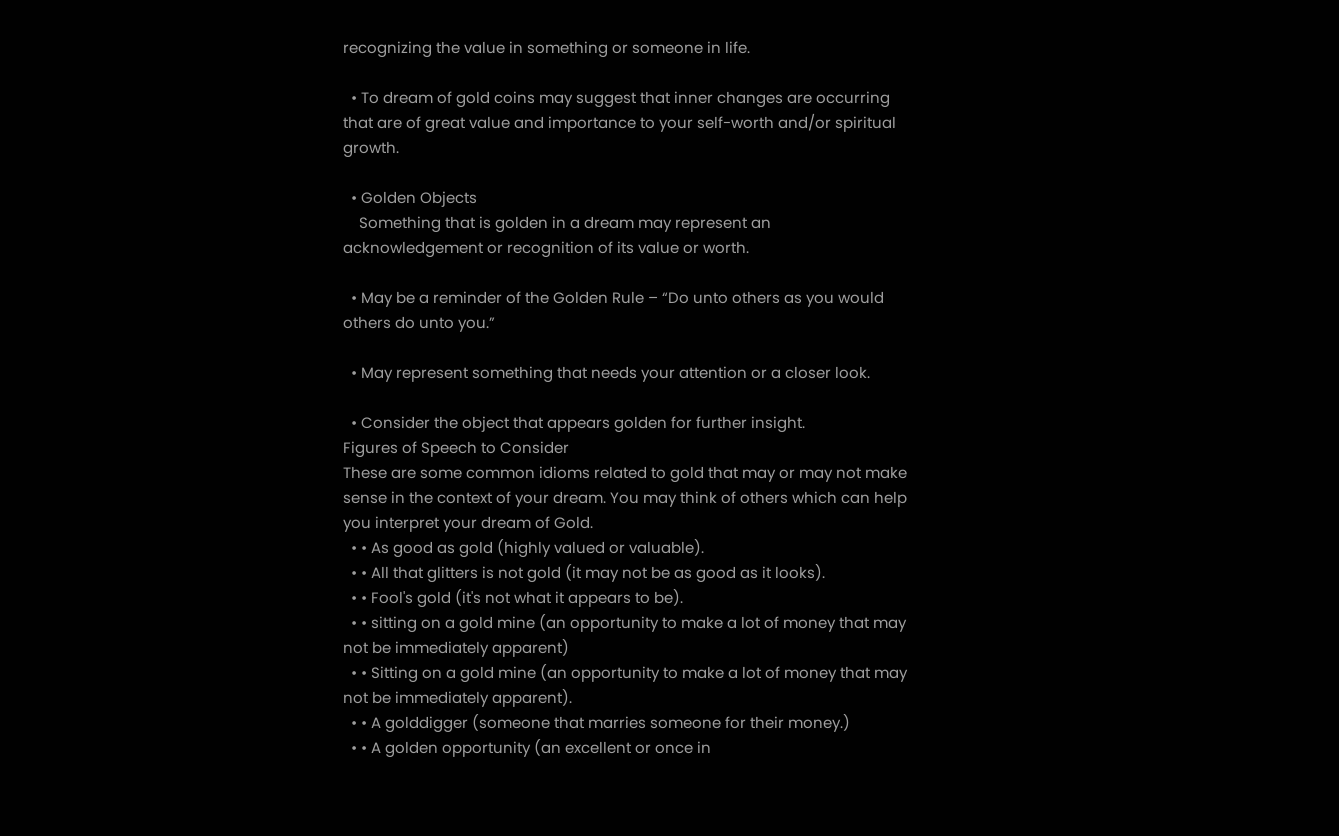recognizing the value in something or someone in life.

  • To dream of gold coins may suggest that inner changes are occurring that are of great value and importance to your self-worth and/or spiritual growth.

  • Golden Objects
    Something that is golden in a dream may represent an acknowledgement or recognition of its value or worth.

  • May be a reminder of the Golden Rule – “Do unto others as you would others do unto you.”

  • May represent something that needs your attention or a closer look.

  • Consider the object that appears golden for further insight.
Figures of Speech to Consider
These are some common idioms related to gold that may or may not make sense in the context of your dream. You may think of others which can help you interpret your dream of Gold.
  • • As good as gold (highly valued or valuable).
  • • All that glitters is not gold (it may not be as good as it looks).
  • • Fool's gold (it's not what it appears to be).
  • • sitting on a gold mine (an opportunity to make a lot of money that may not be immediately apparent)
  • • Sitting on a gold mine (an opportunity to make a lot of money that may not be immediately apparent).
  • • A golddigger (someone that marries someone for their money.)
  • • A golden opportunity (an excellent or once in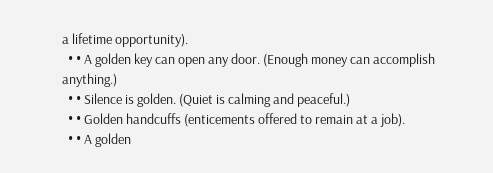a lifetime opportunity).
  • • A golden key can open any door. (Enough money can accomplish anything.)
  • • Silence is golden. (Quiet is calming and peaceful.)
  • • Golden handcuffs (enticements offered to remain at a job).
  • • A golden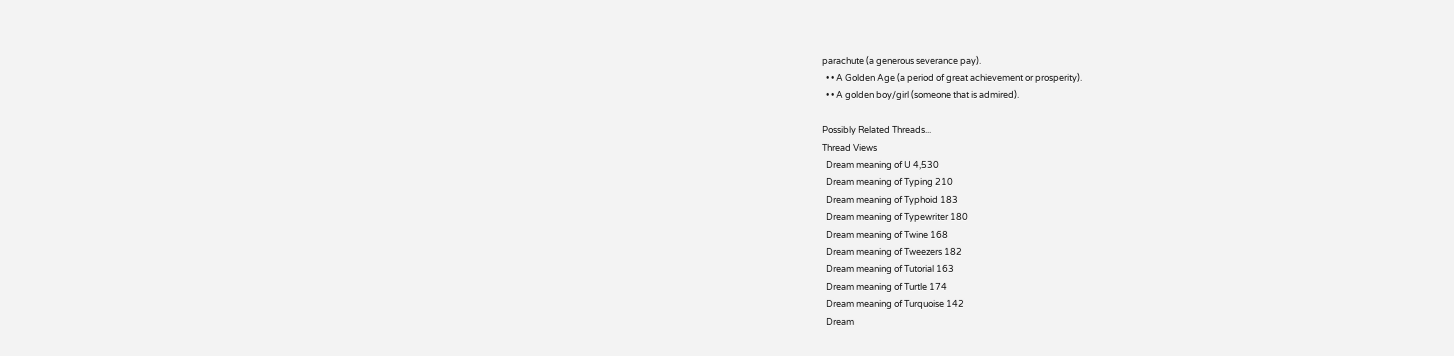parachute (a generous severance pay).
  • • A Golden Age (a period of great achievement or prosperity).
  • • A golden boy/girl (someone that is admired).

Possibly Related Threads...
Thread Views
  Dream meaning of U 4,530
  Dream meaning of Typing 210
  Dream meaning of Typhoid 183
  Dream meaning of Typewriter 180
  Dream meaning of Twine 168
  Dream meaning of Tweezers 182
  Dream meaning of Tutorial 163
  Dream meaning of Turtle 174
  Dream meaning of Turquoise 142
  Dream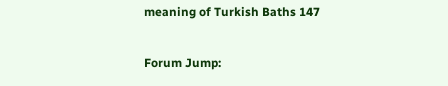meaning of Turkish Baths 147

Forum Jump: